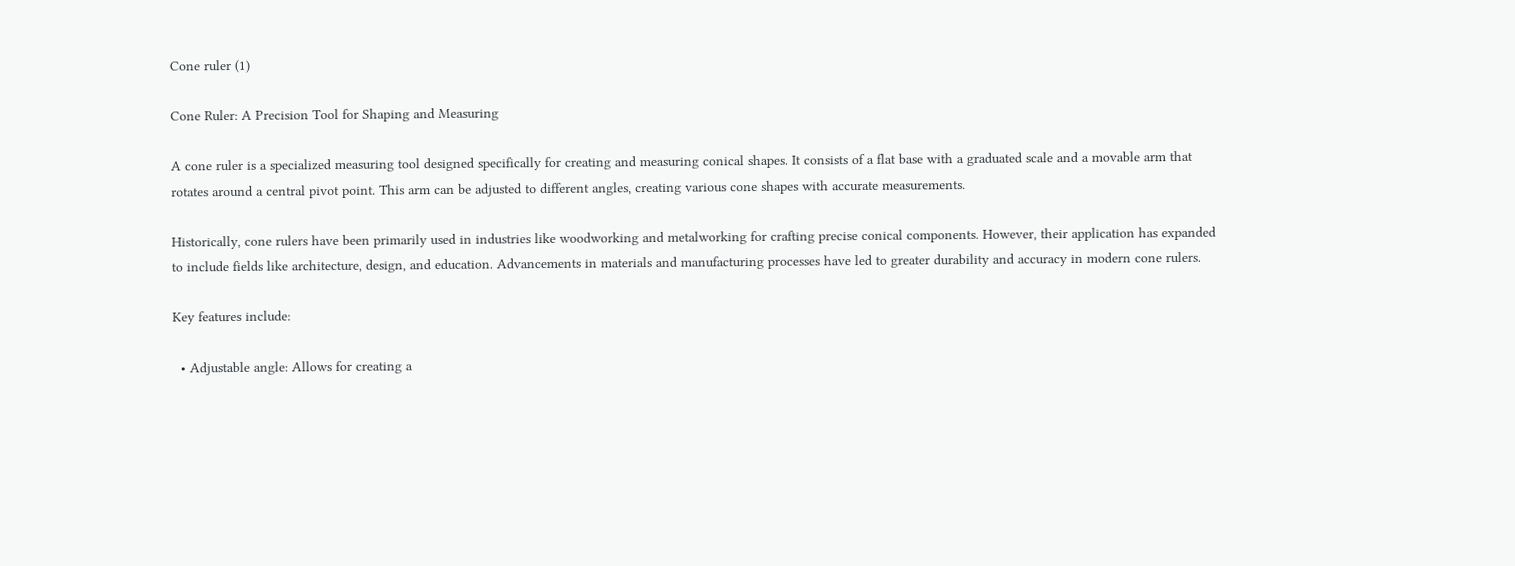Cone ruler (1)

Cone Ruler: A Precision Tool for Shaping and Measuring

A cone ruler is a specialized measuring tool designed specifically for creating and measuring conical shapes. It consists of a flat base with a graduated scale and a movable arm that rotates around a central pivot point. This arm can be adjusted to different angles, creating various cone shapes with accurate measurements.

Historically, cone rulers have been primarily used in industries like woodworking and metalworking for crafting precise conical components. However, their application has expanded to include fields like architecture, design, and education. Advancements in materials and manufacturing processes have led to greater durability and accuracy in modern cone rulers.

Key features include:

  • Adjustable angle: Allows for creating a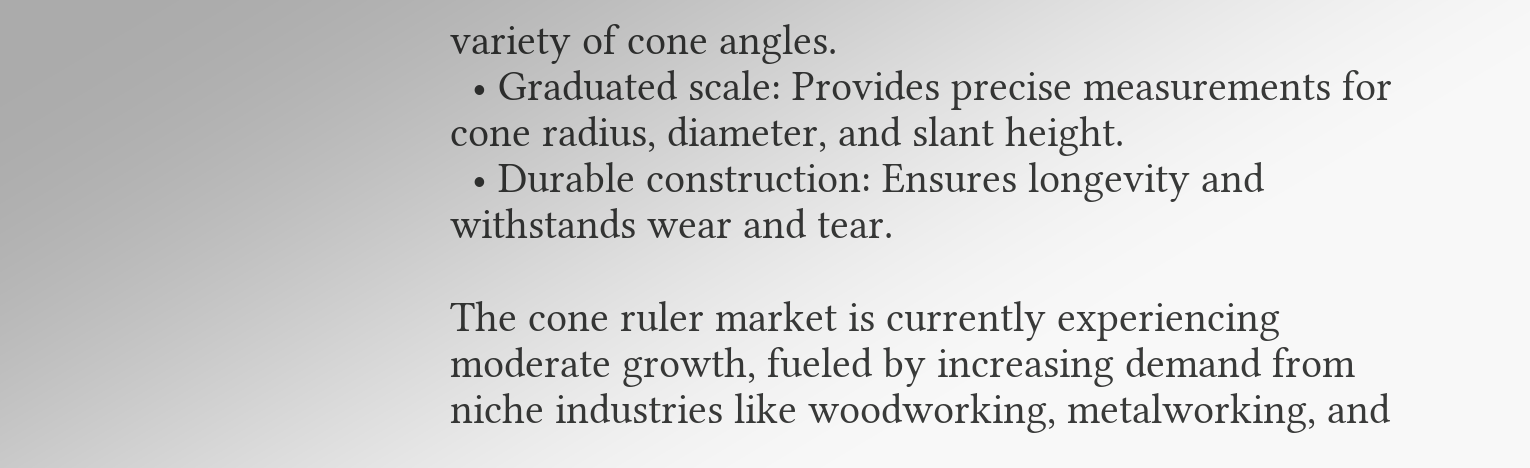variety of cone angles.
  • Graduated scale: Provides precise measurements for cone radius, diameter, and slant height.
  • Durable construction: Ensures longevity and withstands wear and tear.

The cone ruler market is currently experiencing moderate growth, fueled by increasing demand from niche industries like woodworking, metalworking, and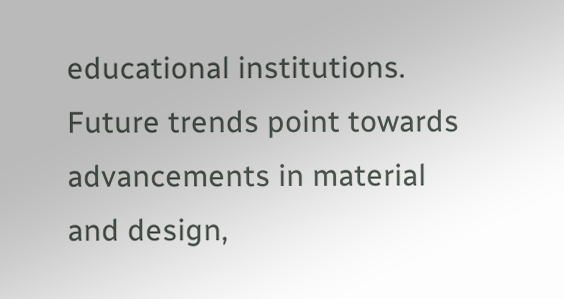educational institutions. Future trends point towards advancements in material and design,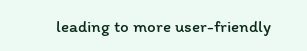leading to more user-friendly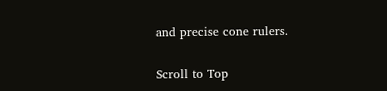and precise cone rulers.

Scroll to Top